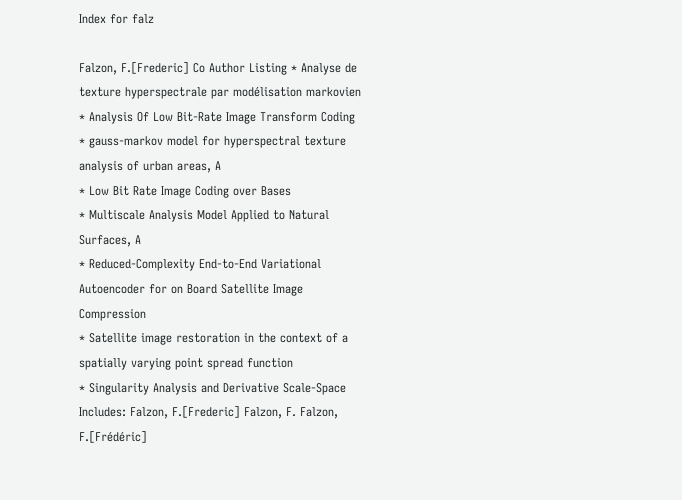Index for falz

Falzon, F.[Frederic] Co Author Listing * Analyse de texture hyperspectrale par modélisation markovien
* Analysis Of Low Bit-Rate Image Transform Coding
* gauss-markov model for hyperspectral texture analysis of urban areas, A
* Low Bit Rate Image Coding over Bases
* Multiscale Analysis Model Applied to Natural Surfaces, A
* Reduced-Complexity End-to-End Variational Autoencoder for on Board Satellite Image Compression
* Satellite image restoration in the context of a spatially varying point spread function
* Singularity Analysis and Derivative Scale-Space
Includes: Falzon, F.[Frederic] Falzon, F. Falzon, F.[Frédéric]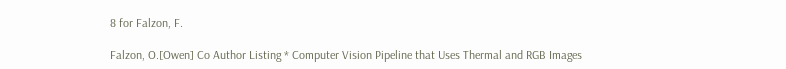8 for Falzon, F.

Falzon, O.[Owen] Co Author Listing * Computer Vision Pipeline that Uses Thermal and RGB Images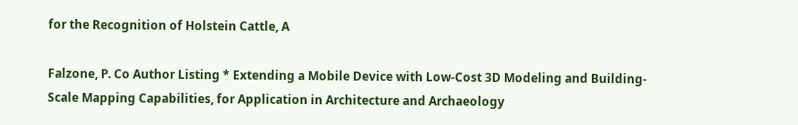for the Recognition of Holstein Cattle, A

Falzone, P. Co Author Listing * Extending a Mobile Device with Low-Cost 3D Modeling and Building-Scale Mapping Capabilities, for Application in Architecture and Archaeology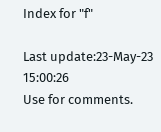Index for "f"

Last update:23-May-23 15:00:26
Use for comments.